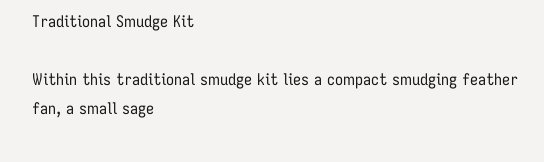Traditional Smudge Kit

Within this traditional smudge kit lies a compact smudging feather fan, a small sage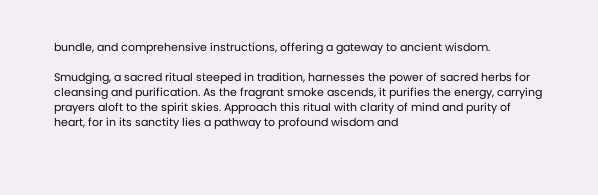bundle, and comprehensive instructions, offering a gateway to ancient wisdom.

Smudging, a sacred ritual steeped in tradition, harnesses the power of sacred herbs for cleansing and purification. As the fragrant smoke ascends, it purifies the energy, carrying prayers aloft to the spirit skies. Approach this ritual with clarity of mind and purity of heart, for in its sanctity lies a pathway to profound wisdom and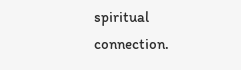spiritual connection.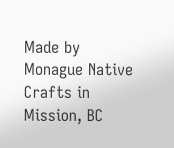Made by Monague Native Crafts in Mission, BC